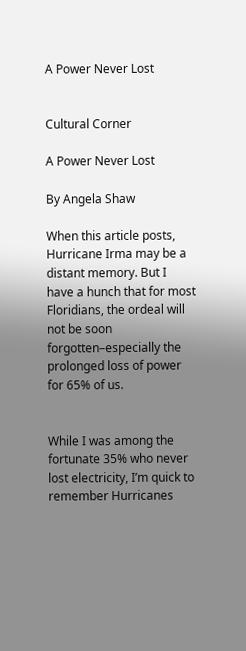A Power Never Lost


Cultural Corner

A Power Never Lost

By Angela Shaw

When this article posts, Hurricane Irma may be a distant memory. But I have a hunch that for most Floridians, the ordeal will not be soon forgotten–especially the prolonged loss of power for 65% of us.


While I was among the fortunate 35% who never lost electricity, I’m quick to remember Hurricanes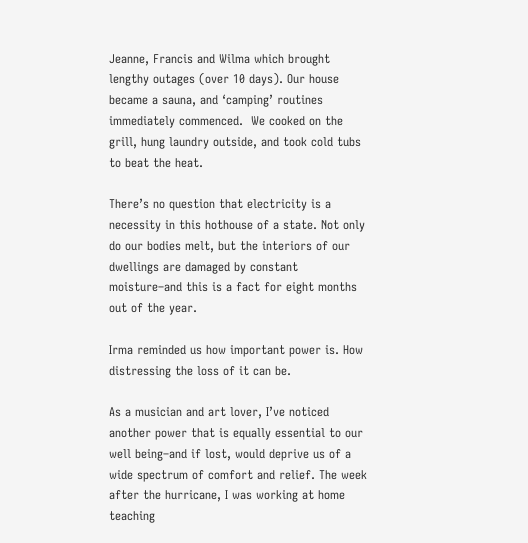Jeanne, Francis and Wilma which brought lengthy outages (over 10 days). Our house became a sauna, and ‘camping’ routines immediately commenced.  We cooked on the grill, hung laundry outside, and took cold tubs to beat the heat.

There’s no question that electricity is a necessity in this hothouse of a state. Not only do our bodies melt, but the interiors of our dwellings are damaged by constant moisture–and this is a fact for eight months out of the year.

Irma reminded us how important power is. How distressing the loss of it can be.

As a musician and art lover, I’ve noticed another power that is equally essential to our well being–and if lost, would deprive us of a wide spectrum of comfort and relief. The week after the hurricane, I was working at home teaching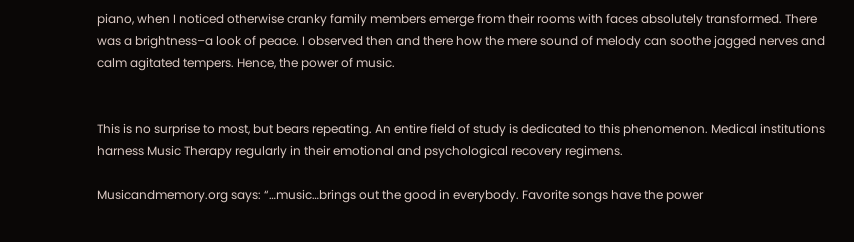piano, when I noticed otherwise cranky family members emerge from their rooms with faces absolutely transformed. There was a brightness–a look of peace. I observed then and there how the mere sound of melody can soothe jagged nerves and calm agitated tempers. Hence, the power of music.


This is no surprise to most, but bears repeating. An entire field of study is dedicated to this phenomenon. Medical institutions harness Music Therapy regularly in their emotional and psychological recovery regimens.

Musicandmemory.org says: “…music…brings out the good in everybody. Favorite songs have the power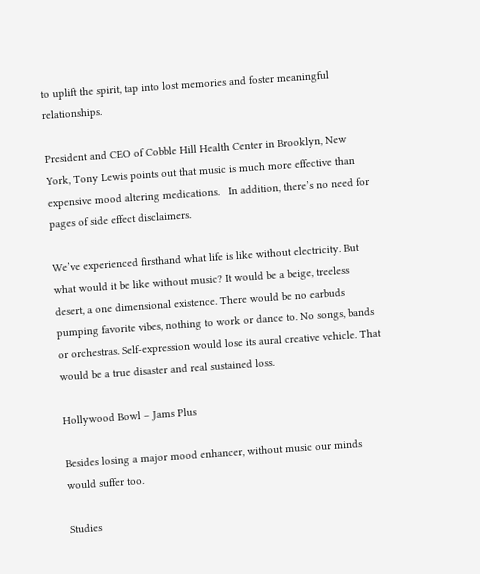to uplift the spirit, tap into lost memories and foster meaningful relationships.

President and CEO of Cobble Hill Health Center in Brooklyn, New York, Tony Lewis points out that music is much more effective than expensive mood altering medications.   In addition, there’s no need for pages of side effect disclaimers.

We’ve experienced firsthand what life is like without electricity. But what would it be like without music? It would be a beige, treeless desert, a one dimensional existence. There would be no earbuds pumping favorite vibes, nothing to work or dance to. No songs, bands or orchestras. Self-expression would lose its aural creative vehicle. That would be a true disaster and real sustained loss.

Hollywood Bowl – Jams Plus

Besides losing a major mood enhancer, without music our minds would suffer too.

Studies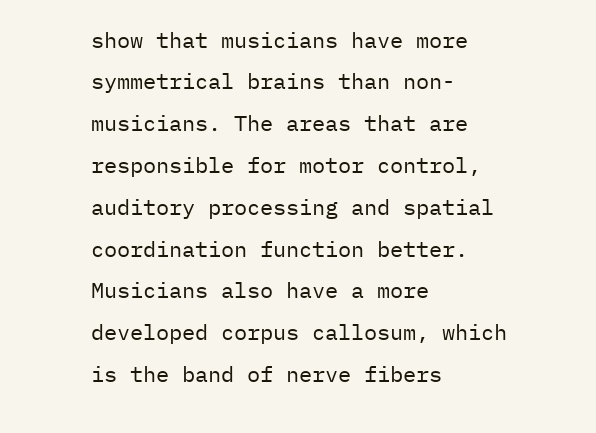show that musicians have more symmetrical brains than non-musicians. The areas that are responsible for motor control, auditory processing and spatial coordination function better. Musicians also have a more developed corpus callosum, which is the band of nerve fibers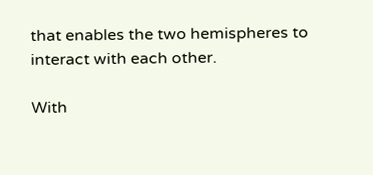that enables the two hemispheres to interact with each other.

With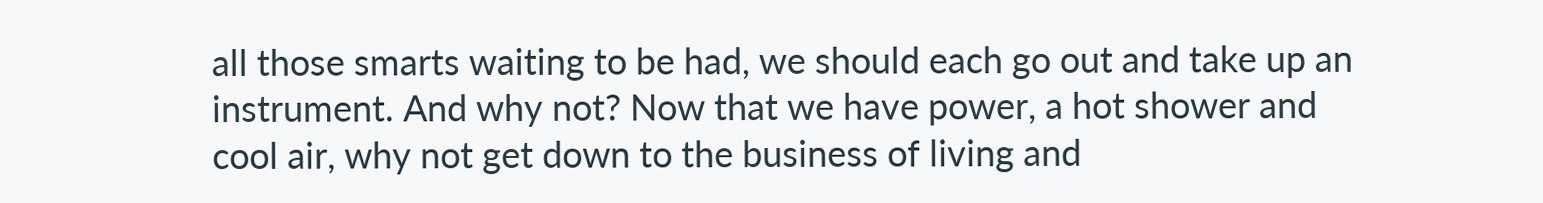all those smarts waiting to be had, we should each go out and take up an instrument. And why not? Now that we have power, a hot shower and cool air, why not get down to the business of living and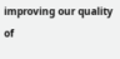improving our quality of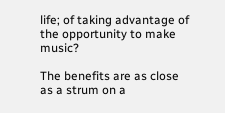life; of taking advantage of the opportunity to make music?

The benefits are as close as a strum on a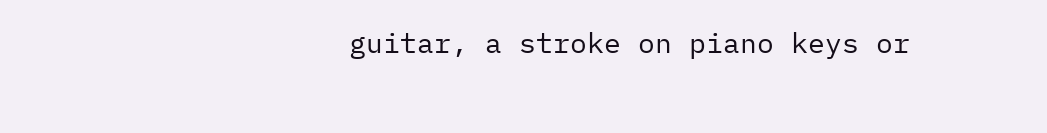guitar, a stroke on piano keys or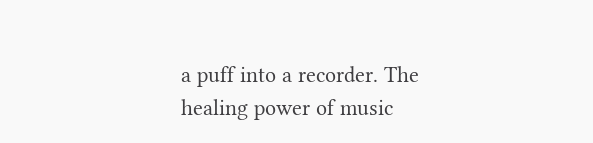a puff into a recorder. The healing power of music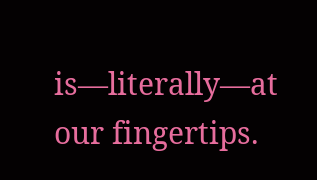is—literally—at our fingertips.